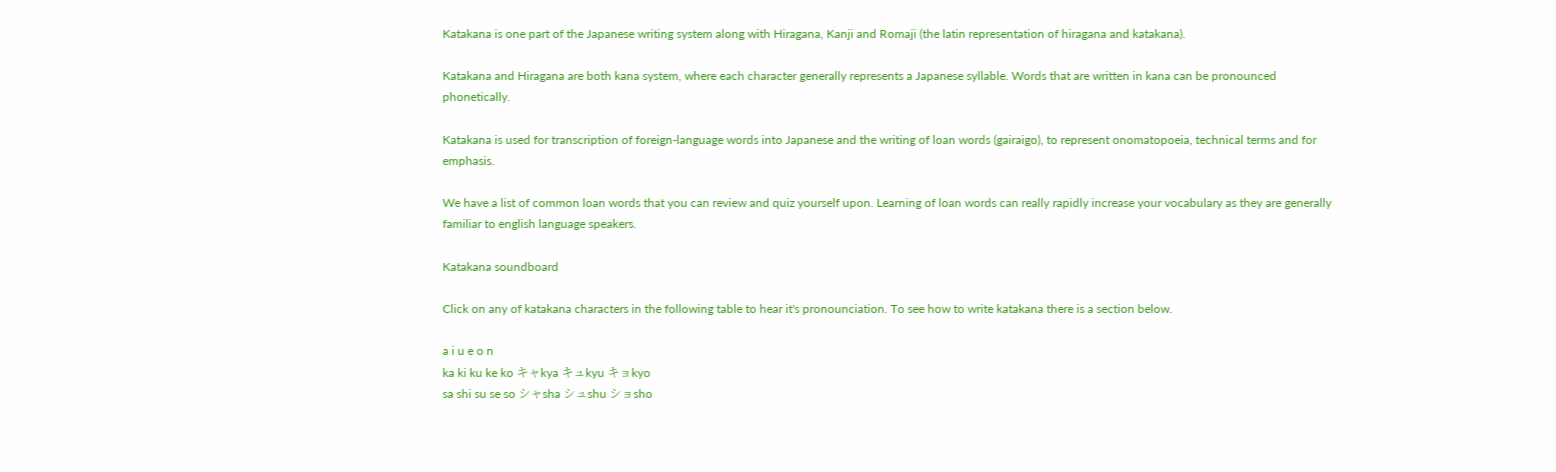Katakana is one part of the Japanese writing system along with Hiragana, Kanji and Romaji (the latin representation of hiragana and katakana).

Katakana and Hiragana are both kana system, where each character generally represents a Japanese syllable. Words that are written in kana can be pronounced phonetically.

Katakana is used for transcription of foreign-language words into Japanese and the writing of loan words (gairaigo), to represent onomatopoeia, technical terms and for emphasis.

We have a list of common loan words that you can review and quiz yourself upon. Learning of loan words can really rapidly increase your vocabulary as they are generally familiar to english language speakers.

Katakana soundboard

Click on any of katakana characters in the following table to hear it's pronounciation. To see how to write katakana there is a section below.

a i u e o n
ka ki ku ke ko キャkya キュkyu キョkyo
sa shi su se so シャsha シュshu ショsho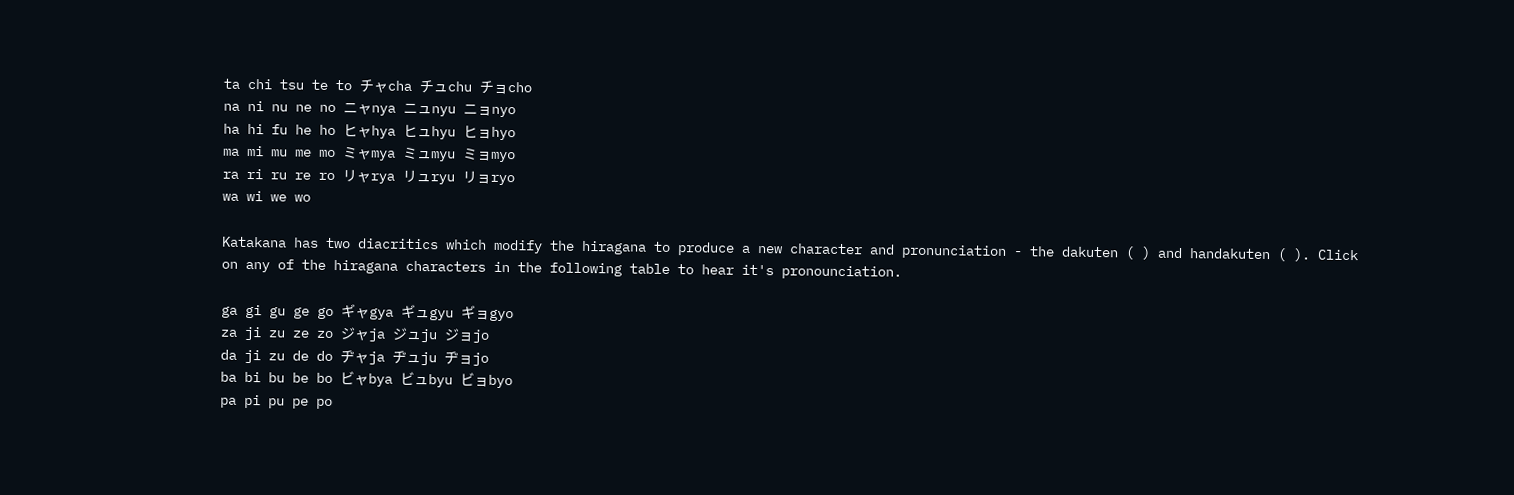ta chi tsu te to チャcha チュchu チョcho
na ni nu ne no ニャnya ニュnyu ニョnyo
ha hi fu he ho ヒャhya ヒュhyu ヒョhyo
ma mi mu me mo ミャmya ミュmyu ミョmyo
ra ri ru re ro リャrya リュryu リョryo
wa wi we wo

Katakana has two diacritics which modify the hiragana to produce a new character and pronunciation - the dakuten ( ) and handakuten ( ). Click on any of the hiragana characters in the following table to hear it's pronounciation.

ga gi gu ge go ギャgya ギュgyu ギョgyo
za ji zu ze zo ジャja ジュju ジョjo
da ji zu de do ヂャja ヂュju ヂョjo
ba bi bu be bo ビャbya ビュbyu ビョbyo
pa pi pu pe po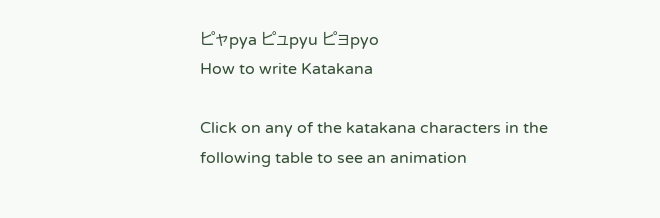ピャpya ピュpyu ピョpyo
How to write Katakana

Click on any of the katakana characters in the following table to see an animation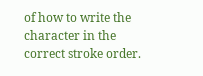of how to write the character in the correct stroke order.